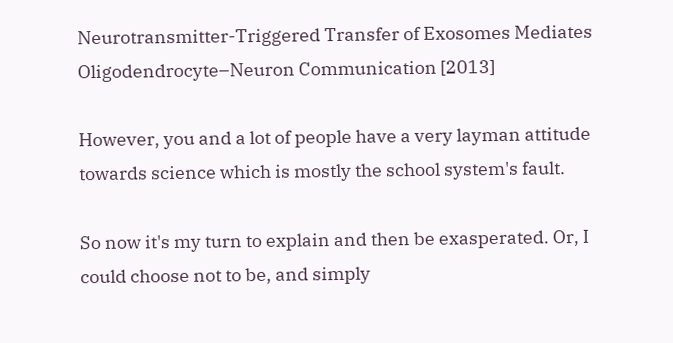Neurotransmitter-Triggered Transfer of Exosomes Mediates Oligodendrocyte–Neuron Communication [2013]

However, you and a lot of people have a very layman attitude towards science which is mostly the school system's fault.

So now it's my turn to explain and then be exasperated. Or, I could choose not to be, and simply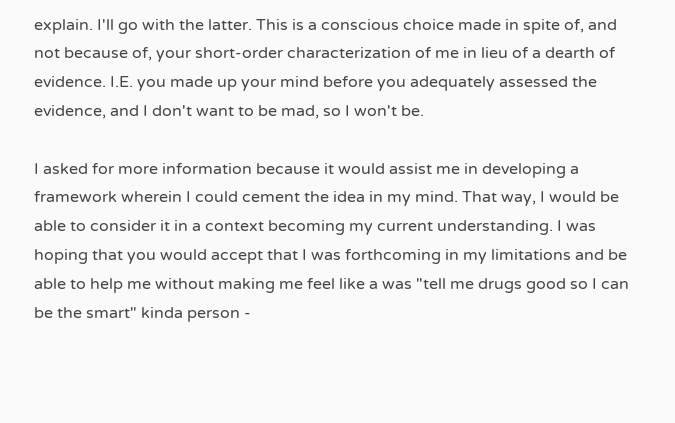explain. I'll go with the latter. This is a conscious choice made in spite of, and not because of, your short-order characterization of me in lieu of a dearth of evidence. I.E. you made up your mind before you adequately assessed the evidence, and I don't want to be mad, so I won't be.

I asked for more information because it would assist me in developing a framework wherein I could cement the idea in my mind. That way, I would be able to consider it in a context becoming my current understanding. I was hoping that you would accept that I was forthcoming in my limitations and be able to help me without making me feel like a was "tell me drugs good so I can be the smart" kinda person -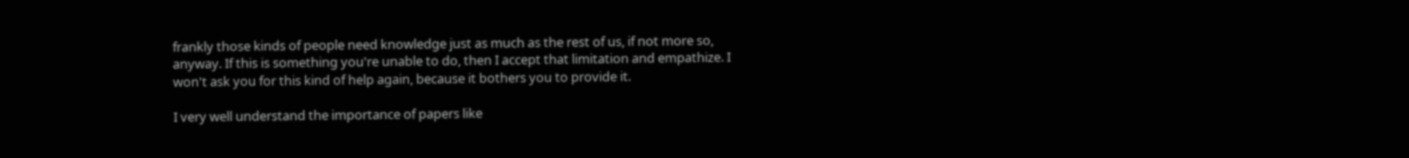frankly those kinds of people need knowledge just as much as the rest of us, if not more so, anyway. If this is something you're unable to do, then I accept that limitation and empathize. I won't ask you for this kind of help again, because it bothers you to provide it.

I very well understand the importance of papers like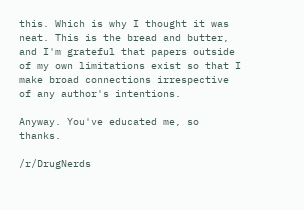this. Which is why I thought it was neat. This is the bread and butter, and I'm grateful that papers outside of my own limitations exist so that I make broad connections irrespective of any author's intentions.

Anyway. You've educated me, so thanks.

/r/DrugNerds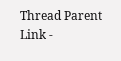Thread Parent Link -